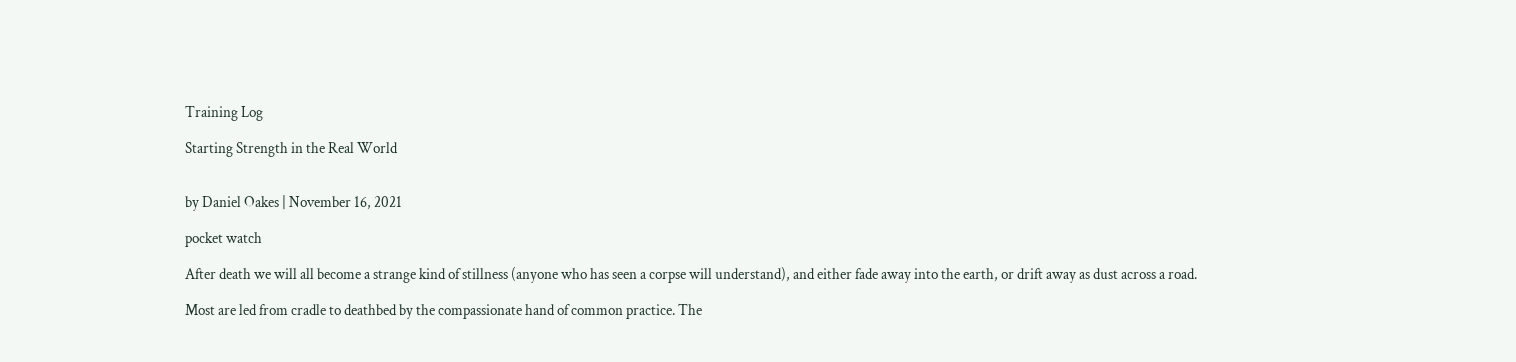Training Log

Starting Strength in the Real World


by Daniel Oakes | November 16, 2021

pocket watch

After death we will all become a strange kind of stillness (anyone who has seen a corpse will understand), and either fade away into the earth, or drift away as dust across a road.

Most are led from cradle to deathbed by the compassionate hand of common practice. The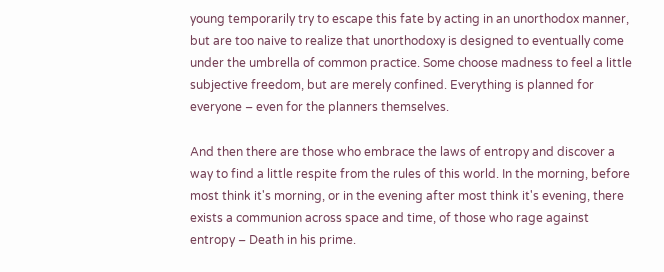young temporarily try to escape this fate by acting in an unorthodox manner, but are too naive to realize that unorthodoxy is designed to eventually come under the umbrella of common practice. Some choose madness to feel a little subjective freedom, but are merely confined. Everything is planned for everyone – even for the planners themselves.

And then there are those who embrace the laws of entropy and discover a way to find a little respite from the rules of this world. In the morning, before most think it's morning, or in the evening after most think it's evening, there exists a communion across space and time, of those who rage against entropy – Death in his prime.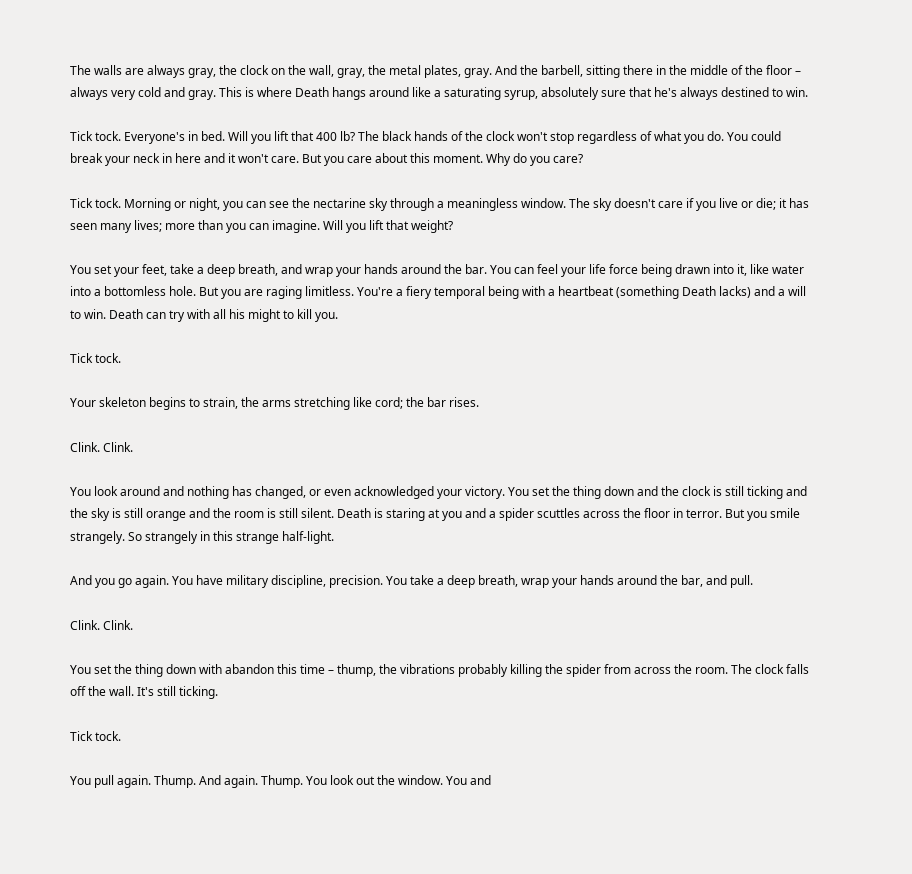The walls are always gray, the clock on the wall, gray, the metal plates, gray. And the barbell, sitting there in the middle of the floor – always very cold and gray. This is where Death hangs around like a saturating syrup, absolutely sure that he's always destined to win.

Tick tock. Everyone's in bed. Will you lift that 400 lb? The black hands of the clock won't stop regardless of what you do. You could break your neck in here and it won't care. But you care about this moment. Why do you care?

Tick tock. Morning or night, you can see the nectarine sky through a meaningless window. The sky doesn't care if you live or die; it has seen many lives; more than you can imagine. Will you lift that weight?

You set your feet, take a deep breath, and wrap your hands around the bar. You can feel your life force being drawn into it, like water into a bottomless hole. But you are raging limitless. You're a fiery temporal being with a heartbeat (something Death lacks) and a will to win. Death can try with all his might to kill you.

Tick tock.

Your skeleton begins to strain, the arms stretching like cord; the bar rises.

Clink. Clink.

You look around and nothing has changed, or even acknowledged your victory. You set the thing down and the clock is still ticking and the sky is still orange and the room is still silent. Death is staring at you and a spider scuttles across the floor in terror. But you smile strangely. So strangely in this strange half-light.

And you go again. You have military discipline, precision. You take a deep breath, wrap your hands around the bar, and pull.

Clink. Clink.

You set the thing down with abandon this time – thump, the vibrations probably killing the spider from across the room. The clock falls off the wall. It's still ticking.

Tick tock.

You pull again. Thump. And again. Thump. You look out the window. You and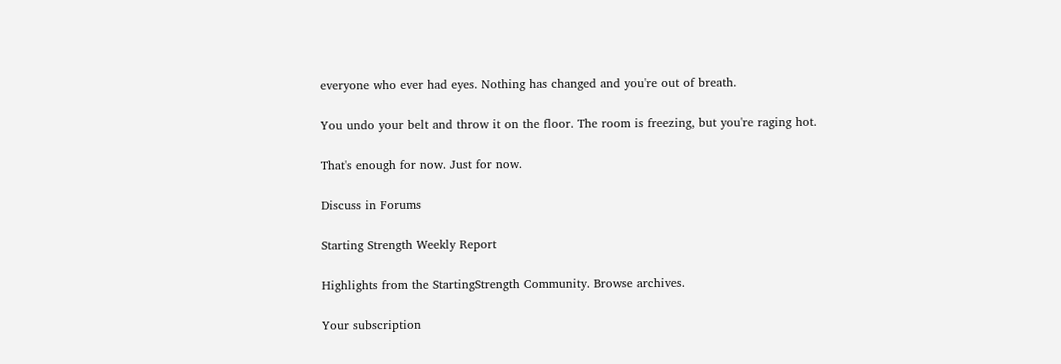everyone who ever had eyes. Nothing has changed and you're out of breath.

You undo your belt and throw it on the floor. The room is freezing, but you're raging hot.

That's enough for now. Just for now.

Discuss in Forums

Starting Strength Weekly Report

Highlights from the StartingStrength Community. Browse archives.

Your subscription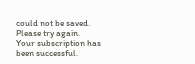could not be saved. Please try again.
Your subscription has been successful.